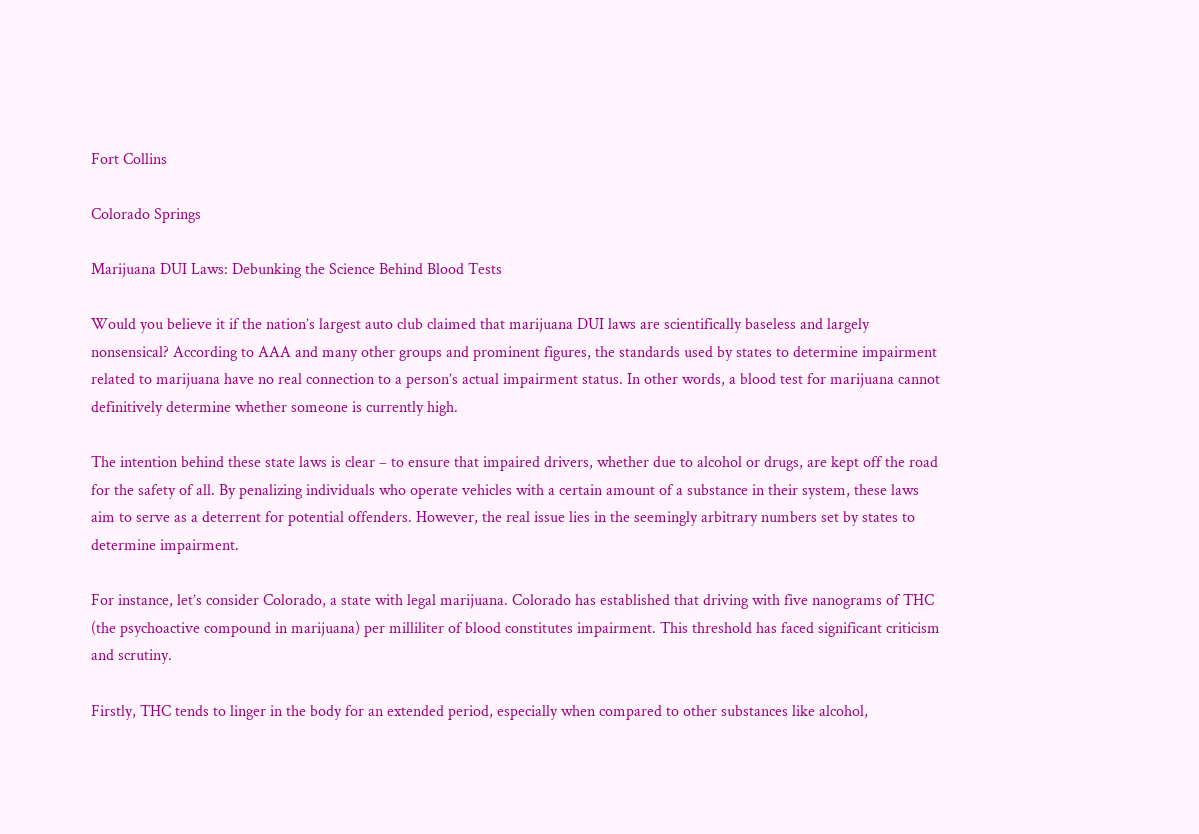Fort Collins

Colorado Springs

Marijuana DUI Laws: Debunking the Science Behind Blood Tests

Would you believe it if the nation’s largest auto club claimed that marijuana DUI laws are scientifically baseless and largely nonsensical? According to AAA and many other groups and prominent figures, the standards used by states to determine impairment related to marijuana have no real connection to a person’s actual impairment status. In other words, a blood test for marijuana cannot definitively determine whether someone is currently high.

The intention behind these state laws is clear – to ensure that impaired drivers, whether due to alcohol or drugs, are kept off the road for the safety of all. By penalizing individuals who operate vehicles with a certain amount of a substance in their system, these laws aim to serve as a deterrent for potential offenders. However, the real issue lies in the seemingly arbitrary numbers set by states to determine impairment.

For instance, let’s consider Colorado, a state with legal marijuana. Colorado has established that driving with five nanograms of THC (the psychoactive compound in marijuana) per milliliter of blood constitutes impairment. This threshold has faced significant criticism and scrutiny.

Firstly, THC tends to linger in the body for an extended period, especially when compared to other substances like alcohol,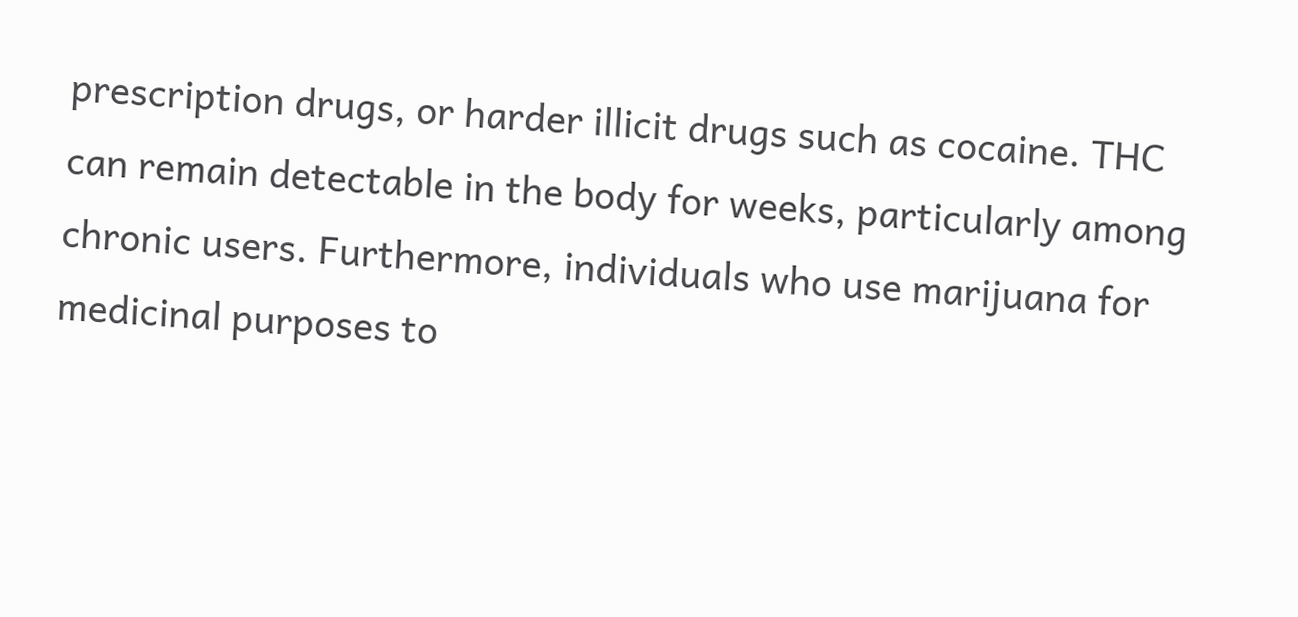prescription drugs, or harder illicit drugs such as cocaine. THC can remain detectable in the body for weeks, particularly among chronic users. Furthermore, individuals who use marijuana for medicinal purposes to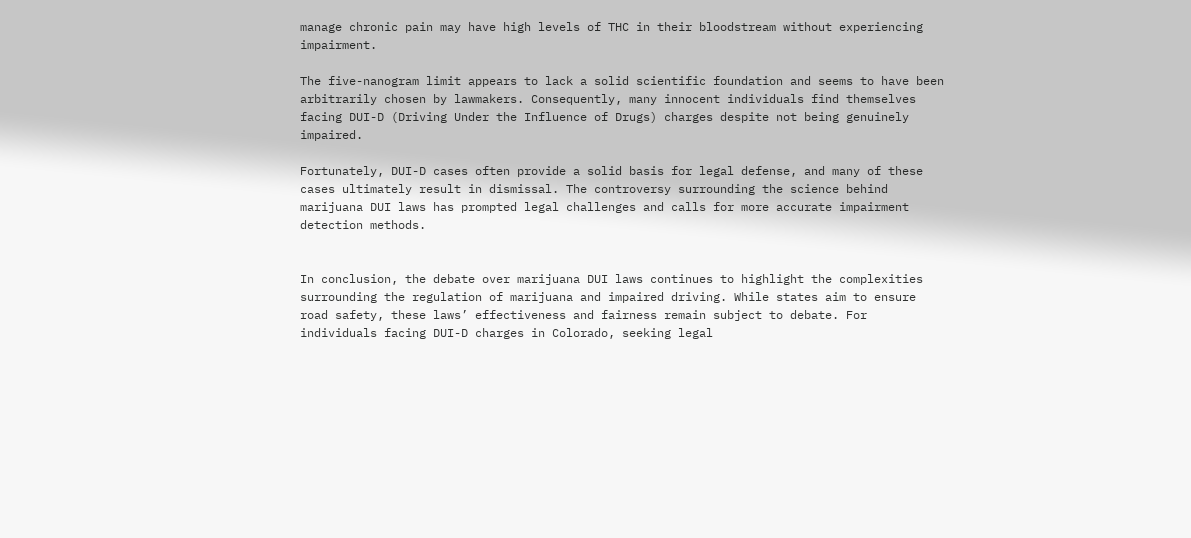manage chronic pain may have high levels of THC in their bloodstream without experiencing impairment.

The five-nanogram limit appears to lack a solid scientific foundation and seems to have been arbitrarily chosen by lawmakers. Consequently, many innocent individuals find themselves facing DUI-D (Driving Under the Influence of Drugs) charges despite not being genuinely impaired.

Fortunately, DUI-D cases often provide a solid basis for legal defense, and many of these cases ultimately result in dismissal. The controversy surrounding the science behind marijuana DUI laws has prompted legal challenges and calls for more accurate impairment detection methods.


In conclusion, the debate over marijuana DUI laws continues to highlight the complexities surrounding the regulation of marijuana and impaired driving. While states aim to ensure road safety, these laws’ effectiveness and fairness remain subject to debate. For individuals facing DUI-D charges in Colorado, seeking legal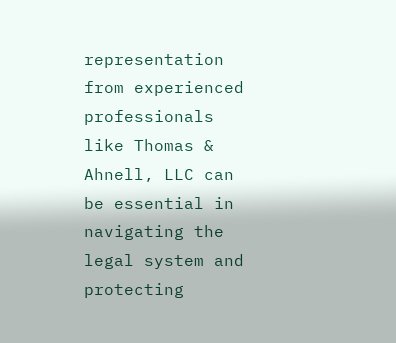representation from experienced professionals like Thomas & Ahnell, LLC can be essential in navigating the legal system and protecting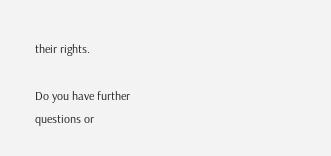their rights.

Do you have further questions or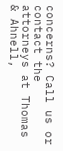concerns? Call us or contact the attorneys at Thomas & Ahnell,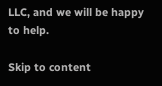LLC, and we will be happy to help.

Skip to content